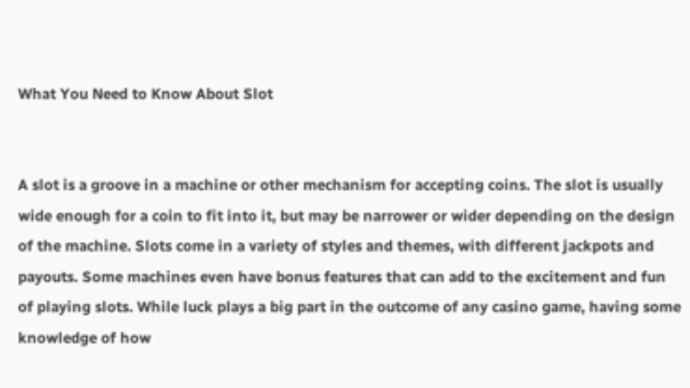What You Need to Know About Slot


A slot is a groove in a machine or other mechanism for accepting coins. The slot is usually wide enough for a coin to fit into it, but may be narrower or wider depending on the design of the machine. Slots come in a variety of styles and themes, with different jackpots and payouts. Some machines even have bonus features that can add to the excitement and fun of playing slots. While luck plays a big part in the outcome of any casino game, having some knowledge of how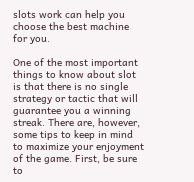slots work can help you choose the best machine for you.

One of the most important things to know about slot is that there is no single strategy or tactic that will guarantee you a winning streak. There are, however, some tips to keep in mind to maximize your enjoyment of the game. First, be sure to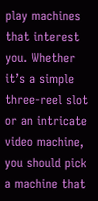play machines that interest you. Whether it’s a simple three-reel slot or an intricate video machine, you should pick a machine that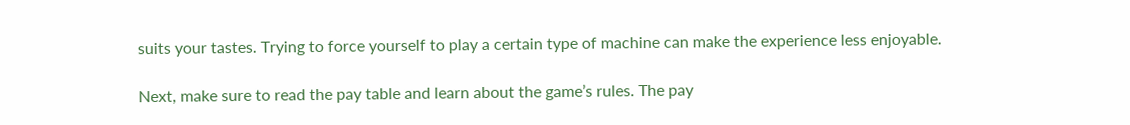suits your tastes. Trying to force yourself to play a certain type of machine can make the experience less enjoyable.

Next, make sure to read the pay table and learn about the game’s rules. The pay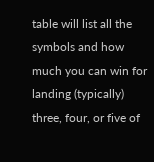table will list all the symbols and how much you can win for landing (typically) three, four, or five of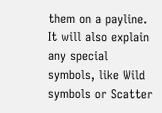them on a payline. It will also explain any special symbols, like Wild symbols or Scatter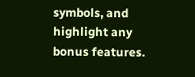symbols, and highlight any bonus features.